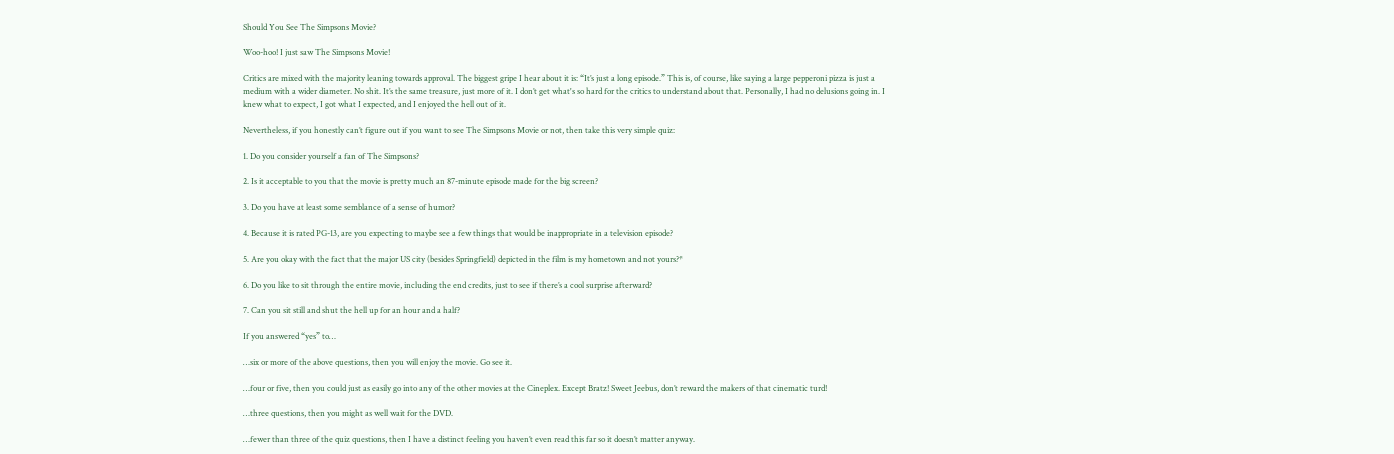Should You See The Simpsons Movie?

Woo-hoo! I just saw The Simpsons Movie!

Critics are mixed with the majority leaning towards approval. The biggest gripe I hear about it is: “It’s just a long episode.” This is, of course, like saying a large pepperoni pizza is just a medium with a wider diameter. No shit. It’s the same treasure, just more of it. I don’t get what's so hard for the critics to understand about that. Personally, I had no delusions going in. I knew what to expect, I got what I expected, and I enjoyed the hell out of it.

Nevertheless, if you honestly can’t figure out if you want to see The Simpsons Movie or not, then take this very simple quiz:

1. Do you consider yourself a fan of The Simpsons?

2. Is it acceptable to you that the movie is pretty much an 87-minute episode made for the big screen?

3. Do you have at least some semblance of a sense of humor?

4. Because it is rated PG-13, are you expecting to maybe see a few things that would be inappropriate in a television episode?

5. Are you okay with the fact that the major US city (besides Springfield) depicted in the film is my hometown and not yours?*

6. Do you like to sit through the entire movie, including the end credits, just to see if there’s a cool surprise afterward?

7. Can you sit still and shut the hell up for an hour and a half?

If you answered “yes” to…

…six or more of the above questions, then you will enjoy the movie. Go see it.

…four or five, then you could just as easily go into any of the other movies at the Cineplex. Except Bratz! Sweet Jeebus, don’t reward the makers of that cinematic turd!

…three questions, then you might as well wait for the DVD.

…fewer than three of the quiz questions, then I have a distinct feeling you haven’t even read this far so it doesn’t matter anyway.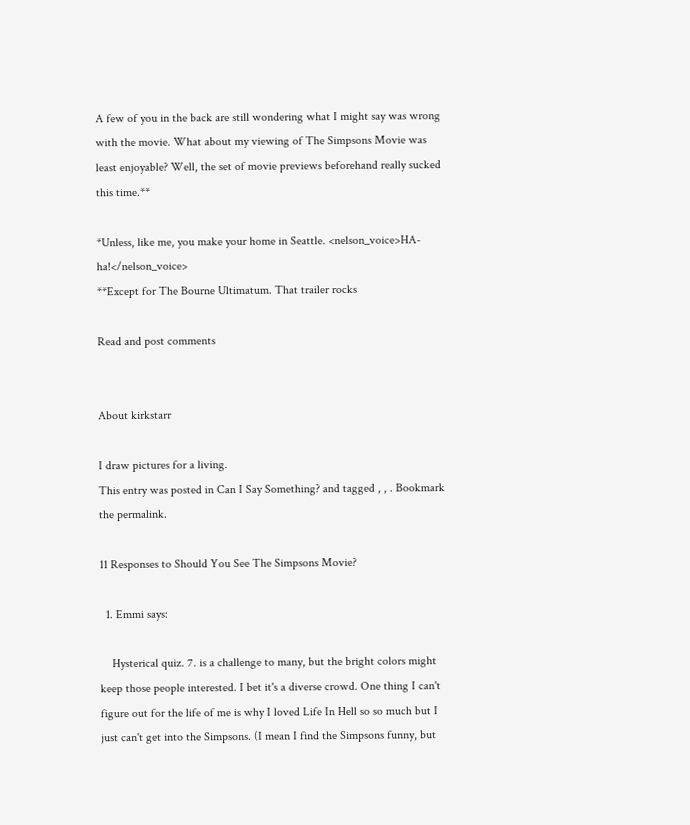A few of you in the back are still wondering what I might say was wrong with the movie. What about my viewing of The Simpsons Movie was least enjoyable? Well, the set of movie previews beforehand really sucked this time.**

*Unless, like me, you make your home in Seattle. <nelson_voice>HA-ha!</nelson_voice>
**Except for The Bourne Ultimatum. That trailer rocks

Read and post comments


About kirkstarr

I draw pictures for a living.
This entry was posted in Can I Say Something? and tagged , , . Bookmark the permalink.

11 Responses to Should You See The Simpsons Movie?

  1. Emmi says:

    Hysterical quiz. 7. is a challenge to many, but the bright colors might keep those people interested. I bet it's a diverse crowd. One thing I can't figure out for the life of me is why I loved Life In Hell so so much but I just can't get into the Simpsons. (I mean I find the Simpsons funny, but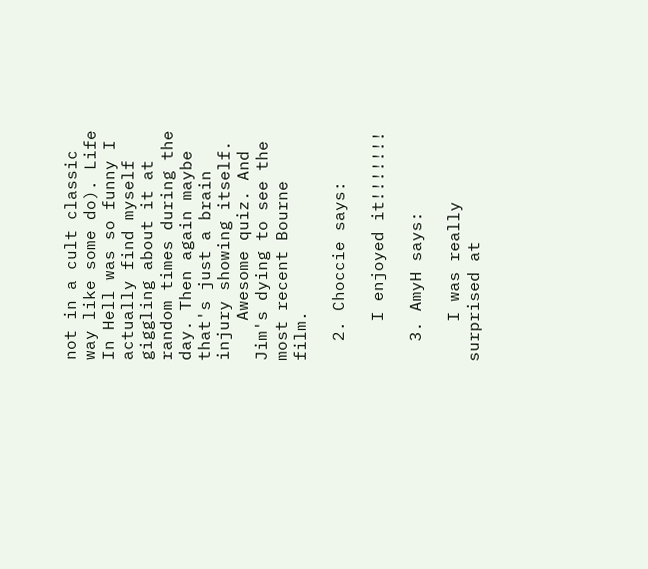not in a cult classic way like some do). Life In Hell was so funny I actually find myself giggling about it at random times during the day. Then again maybe that's just a brain injury showing itself.
    Awesome quiz. And Jim's dying to see the most recent Bourne film.

  2. Choccie says:

    I enjoyed it!!!!!!!

  3. AmyH says:

    I was really surprised at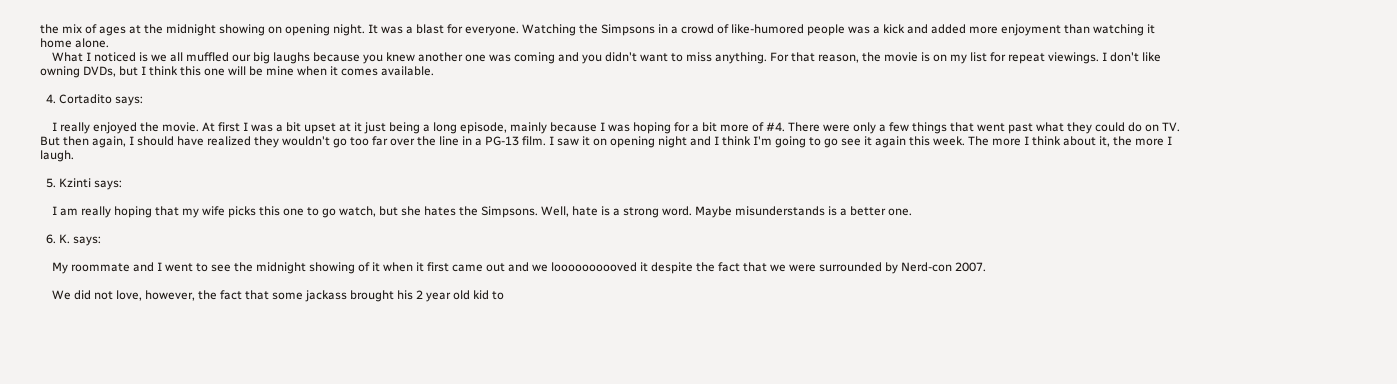the mix of ages at the midnight showing on opening night. It was a blast for everyone. Watching the Simpsons in a crowd of like-humored people was a kick and added more enjoyment than watching it home alone.
    What I noticed is we all muffled our big laughs because you knew another one was coming and you didn't want to miss anything. For that reason, the movie is on my list for repeat viewings. I don't like owning DVDs, but I think this one will be mine when it comes available.

  4. Cortadito says:

    I really enjoyed the movie. At first I was a bit upset at it just being a long episode, mainly because I was hoping for a bit more of #4. There were only a few things that went past what they could do on TV. But then again, I should have realized they wouldn't go too far over the line in a PG-13 film. I saw it on opening night and I think I'm going to go see it again this week. The more I think about it, the more I laugh.

  5. Kzinti says:

    I am really hoping that my wife picks this one to go watch, but she hates the Simpsons. Well, hate is a strong word. Maybe misunderstands is a better one.

  6. K. says:

    My roommate and I went to see the midnight showing of it when it first came out and we loooooooooved it despite the fact that we were surrounded by Nerd-con 2007.

    We did not love, however, the fact that some jackass brought his 2 year old kid to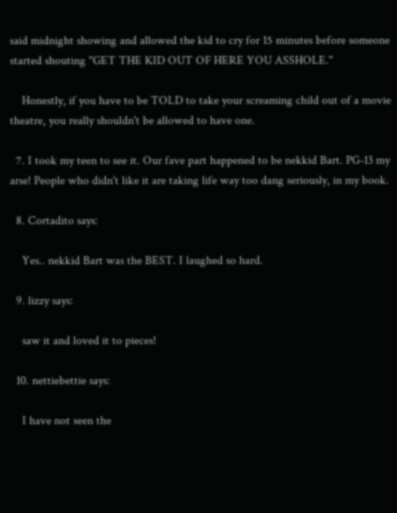said midnight showing and allowed the kid to cry for 15 minutes before someone started shouting "GET THE KID OUT OF HERE YOU ASSHOLE."

    Honestly, if you have to be TOLD to take your screaming child out of a movie theatre, you really shouldn't be allowed to have one.

  7. I took my teen to see it. Our fave part happened to be nekkid Bart. PG-13 my arse! People who didn't like it are taking life way too dang seriously, in my book.

  8. Cortadito says:

    Yes.. nekkid Bart was the BEST. I laughed so hard.

  9. lizzy says:

    saw it and loved it to pieces!

  10. nettiebettie says:

    I have not seen the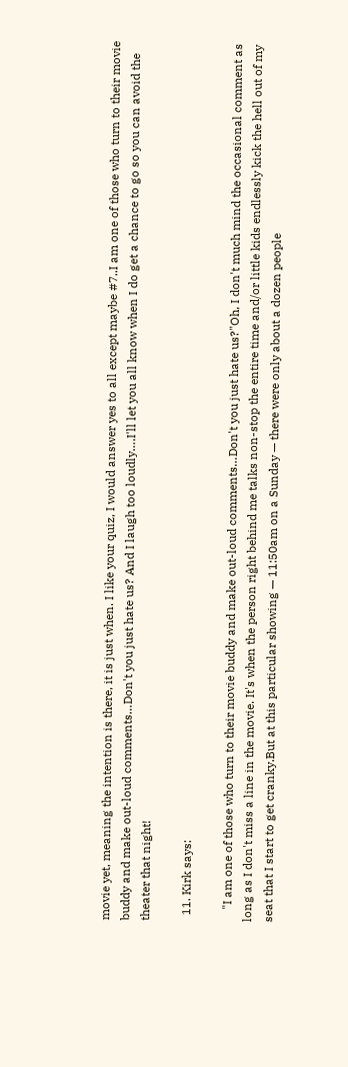movie yet, meaning the intention is there, it is just when. I like your quiz, I would answer yes to all except maybe #7..I am one of those who turn to their movie buddy and make out-loud comments…Don't you just hate us? And I laugh too loudly….I'll let you all know when I do get a chance to go so you can avoid the theater that night!

  11. Kirk says:

    "I am one of those who turn to their movie buddy and make out-loud comments…Don't you just hate us?"Oh, I don't much mind the occasional comment as long as I don't miss a line in the movie. It's when the person right behind me talks non-stop the entire time and/or little kids endlessly kick the hell out of my seat that I start to get cranky.But at this particular showing — 11:50am on a Sunday — there were only about a dozen people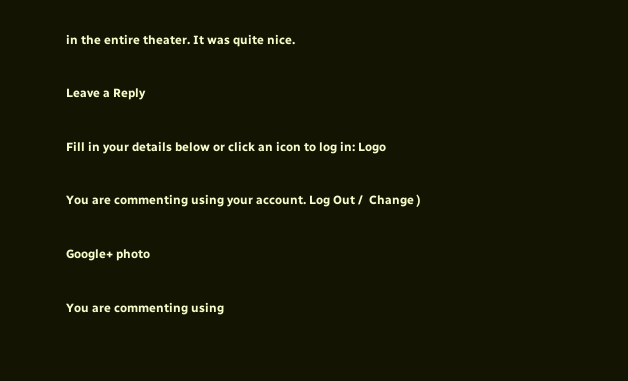in the entire theater. It was quite nice.

Leave a Reply

Fill in your details below or click an icon to log in: Logo

You are commenting using your account. Log Out /  Change )

Google+ photo

You are commenting using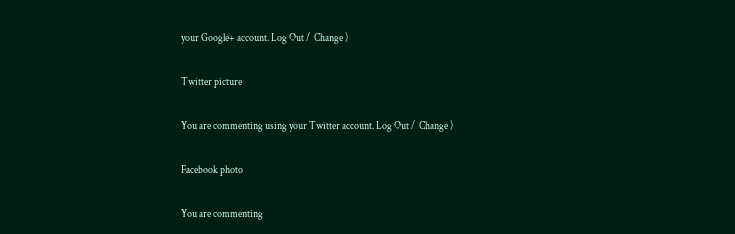your Google+ account. Log Out /  Change )

Twitter picture

You are commenting using your Twitter account. Log Out /  Change )

Facebook photo

You are commenting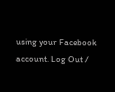using your Facebook account. Log Out /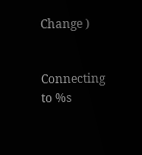Change )


Connecting to %s